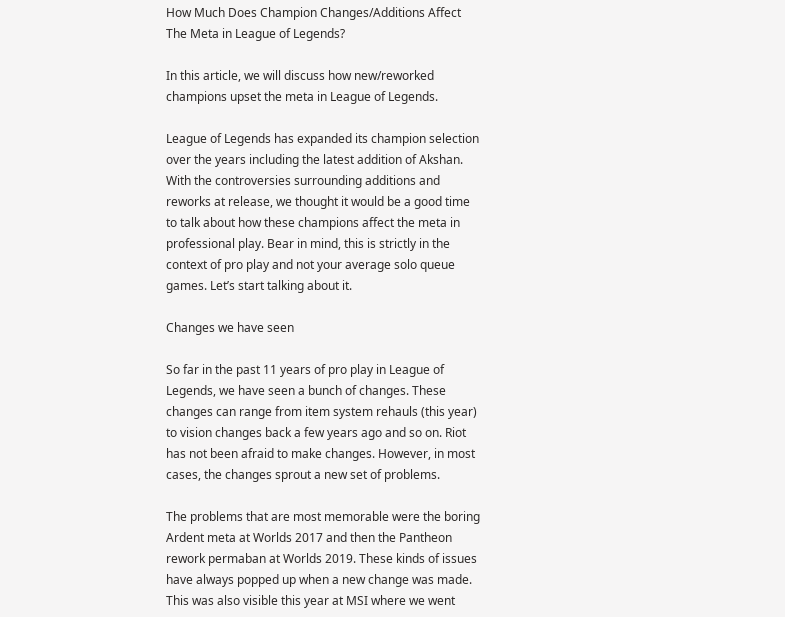How Much Does Champion Changes/Additions Affect The Meta in League of Legends?

In this article, we will discuss how new/reworked champions upset the meta in League of Legends.

League of Legends has expanded its champion selection over the years including the latest addition of Akshan. With the controversies surrounding additions and reworks at release, we thought it would be a good time to talk about how these champions affect the meta in professional play. Bear in mind, this is strictly in the context of pro play and not your average solo queue games. Let’s start talking about it.

Changes we have seen

So far in the past 11 years of pro play in League of Legends, we have seen a bunch of changes. These changes can range from item system rehauls (this year) to vision changes back a few years ago and so on. Riot has not been afraid to make changes. However, in most cases, the changes sprout a new set of problems.

The problems that are most memorable were the boring Ardent meta at Worlds 2017 and then the Pantheon rework permaban at Worlds 2019. These kinds of issues have always popped up when a new change was made. This was also visible this year at MSI where we went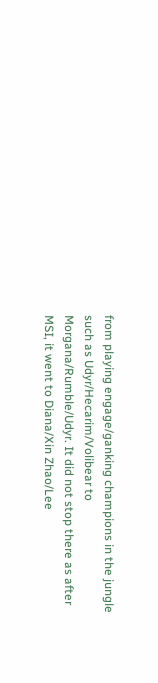from playing engage/ganking champions in the jungle such as Udyr/Hecarim/Volibear to Morgana/Rumble/Udyr. It did not stop there as after MSI, it went to Diana/Xin Zhao/Lee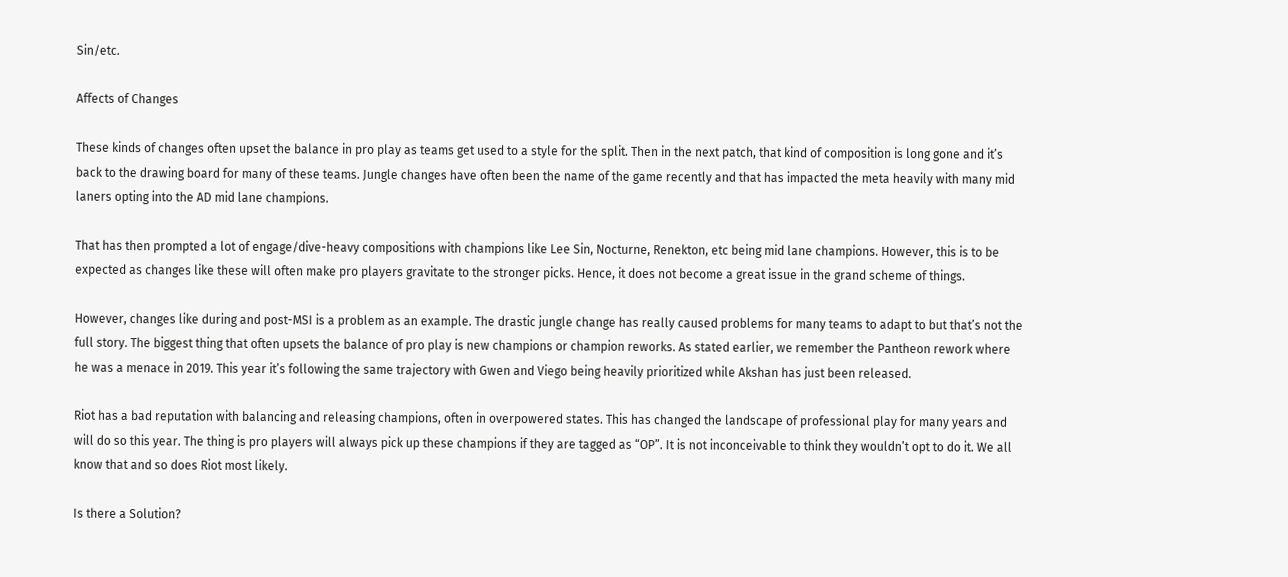Sin/etc.

Affects of Changes

These kinds of changes often upset the balance in pro play as teams get used to a style for the split. Then in the next patch, that kind of composition is long gone and it’s back to the drawing board for many of these teams. Jungle changes have often been the name of the game recently and that has impacted the meta heavily with many mid laners opting into the AD mid lane champions.

That has then prompted a lot of engage/dive-heavy compositions with champions like Lee Sin, Nocturne, Renekton, etc being mid lane champions. However, this is to be expected as changes like these will often make pro players gravitate to the stronger picks. Hence, it does not become a great issue in the grand scheme of things.

However, changes like during and post-MSI is a problem as an example. The drastic jungle change has really caused problems for many teams to adapt to but that’s not the full story. The biggest thing that often upsets the balance of pro play is new champions or champion reworks. As stated earlier, we remember the Pantheon rework where he was a menace in 2019. This year it’s following the same trajectory with Gwen and Viego being heavily prioritized while Akshan has just been released.

Riot has a bad reputation with balancing and releasing champions, often in overpowered states. This has changed the landscape of professional play for many years and will do so this year. The thing is pro players will always pick up these champions if they are tagged as “OP”. It is not inconceivable to think they wouldn’t opt to do it. We all know that and so does Riot most likely.

Is there a Solution?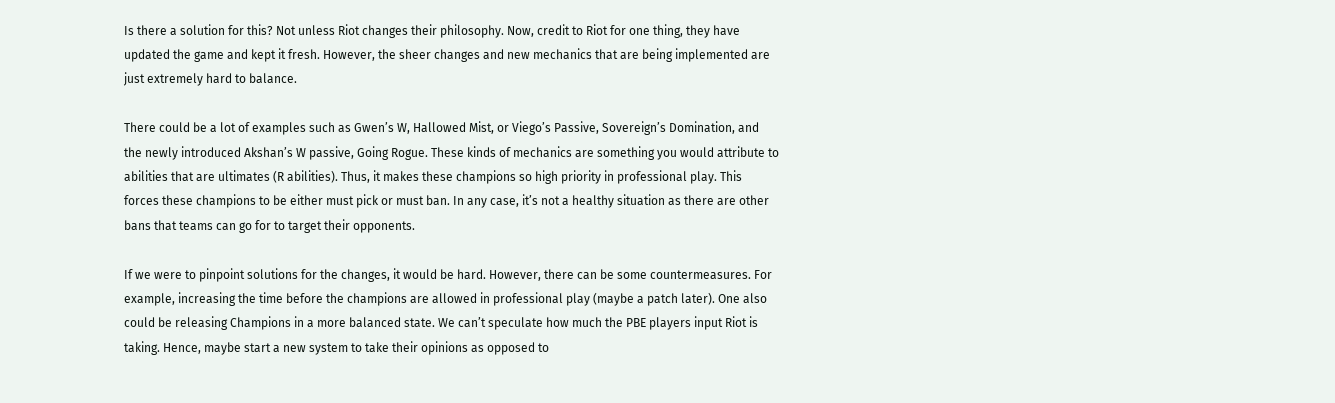Is there a solution for this? Not unless Riot changes their philosophy. Now, credit to Riot for one thing, they have updated the game and kept it fresh. However, the sheer changes and new mechanics that are being implemented are just extremely hard to balance.

There could be a lot of examples such as Gwen’s W, Hallowed Mist, or Viego’s Passive, Sovereign’s Domination, and the newly introduced Akshan’s W passive, Going Rogue. These kinds of mechanics are something you would attribute to abilities that are ultimates (R abilities). Thus, it makes these champions so high priority in professional play. This forces these champions to be either must pick or must ban. In any case, it’s not a healthy situation as there are other bans that teams can go for to target their opponents.

If we were to pinpoint solutions for the changes, it would be hard. However, there can be some countermeasures. For example, increasing the time before the champions are allowed in professional play (maybe a patch later). One also could be releasing Champions in a more balanced state. We can’t speculate how much the PBE players input Riot is taking. Hence, maybe start a new system to take their opinions as opposed to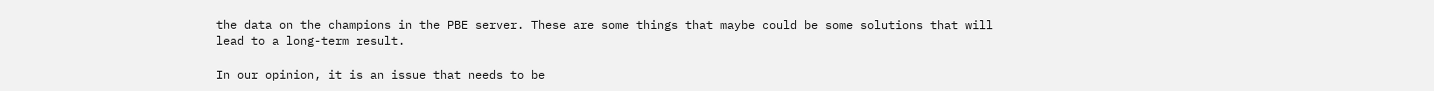the data on the champions in the PBE server. These are some things that maybe could be some solutions that will lead to a long-term result.

In our opinion, it is an issue that needs to be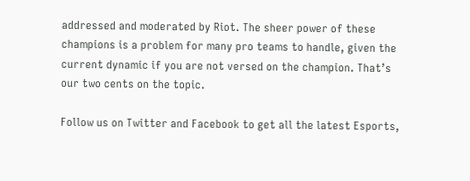addressed and moderated by Riot. The sheer power of these champions is a problem for many pro teams to handle, given the current dynamic if you are not versed on the champion. That’s our two cents on the topic.

Follow us on Twitter and Facebook to get all the latest Esports,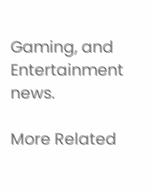Gaming, and Entertainment news.

More Related